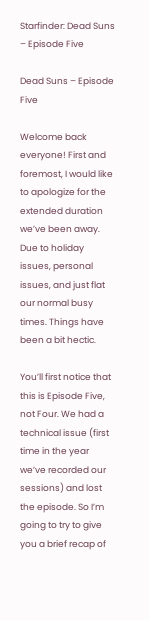Starfinder: Dead Suns – Episode Five

Dead Suns – Episode Five

Welcome back everyone! First and foremost, I would like to apologize for the extended duration we’ve been away. Due to holiday issues, personal issues, and just flat our normal busy times. Things have been a bit hectic.

You’ll first notice that this is Episode Five, not Four. We had a technical issue (first time in the year we’ve recorded our sessions) and lost the episode. So I’m going to try to give you a brief recap of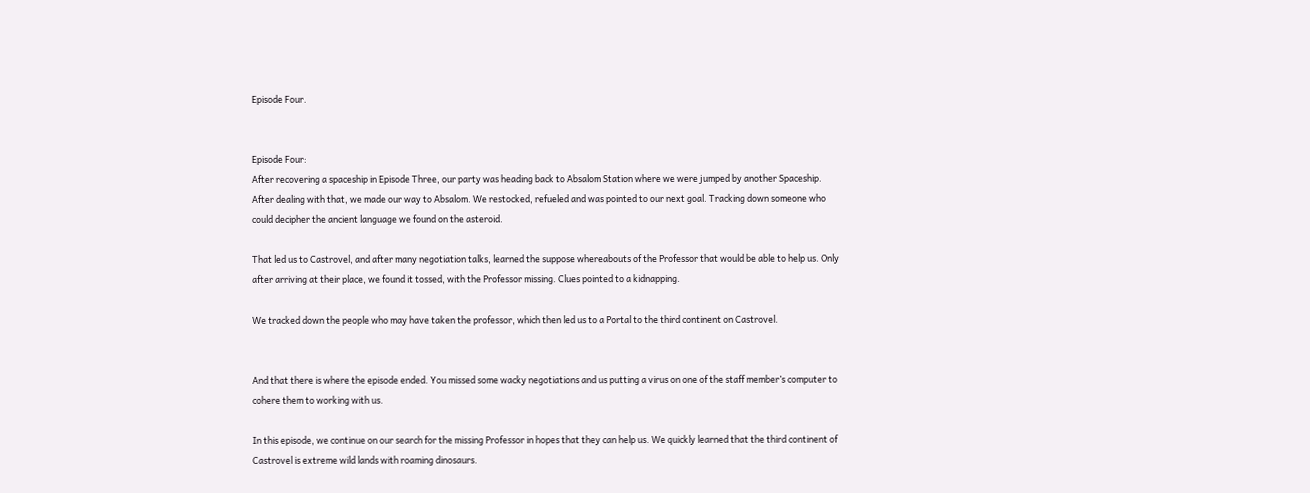Episode Four.


Episode Four:
After recovering a spaceship in Episode Three, our party was heading back to Absalom Station where we were jumped by another Spaceship. After dealing with that, we made our way to Absalom. We restocked, refueled and was pointed to our next goal. Tracking down someone who could decipher the ancient language we found on the asteroid.

That led us to Castrovel, and after many negotiation talks, learned the suppose whereabouts of the Professor that would be able to help us. Only after arriving at their place, we found it tossed, with the Professor missing. Clues pointed to a kidnapping.

We tracked down the people who may have taken the professor, which then led us to a Portal to the third continent on Castrovel.


And that there is where the episode ended. You missed some wacky negotiations and us putting a virus on one of the staff member’s computer to cohere them to working with us.

In this episode, we continue on our search for the missing Professor in hopes that they can help us. We quickly learned that the third continent of Castrovel is extreme wild lands with roaming dinosaurs.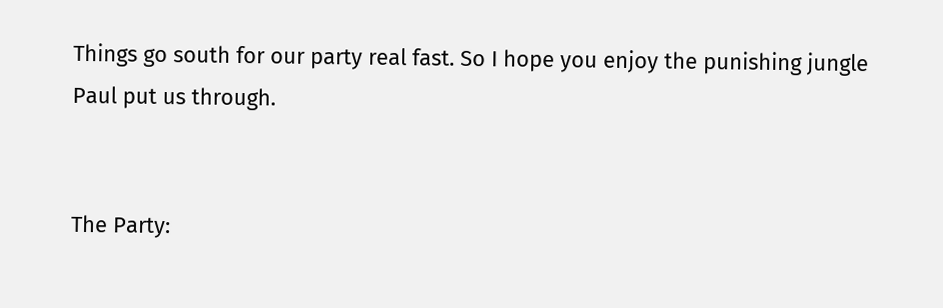Things go south for our party real fast. So I hope you enjoy the punishing jungle Paul put us through.


The Party: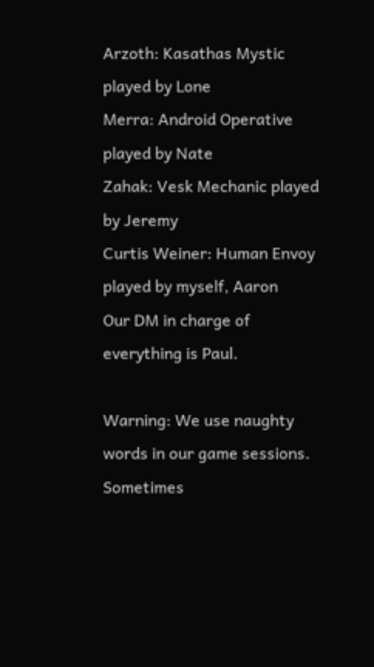Arzoth: Kasathas Mystic played by Lone
Merra: Android Operative played by Nate
Zahak: Vesk Mechanic played by Jeremy
Curtis Weiner: Human Envoy played by myself, Aaron
Our DM in charge of everything is Paul.

Warning: We use naughty words in our game sessions. Sometimes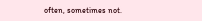often, sometimes not.